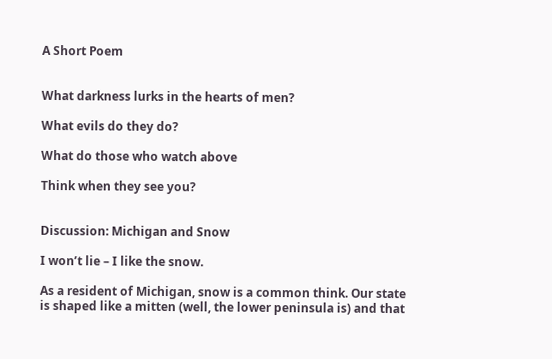A Short Poem


What darkness lurks in the hearts of men?

What evils do they do?

What do those who watch above

Think when they see you?


Discussion: Michigan and Snow

I won’t lie – I like the snow.

As a resident of Michigan, snow is a common think. Our state is shaped like a mitten (well, the lower peninsula is) and that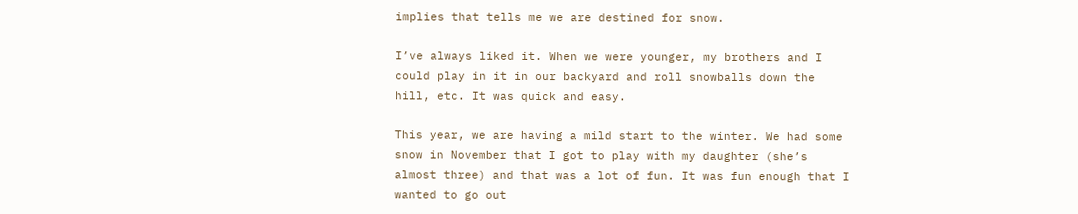implies that tells me we are destined for snow.

I’ve always liked it. When we were younger, my brothers and I could play in it in our backyard and roll snowballs down the hill, etc. It was quick and easy.

This year, we are having a mild start to the winter. We had some snow in November that I got to play with my daughter (she’s almost three) and that was a lot of fun. It was fun enough that I wanted to go out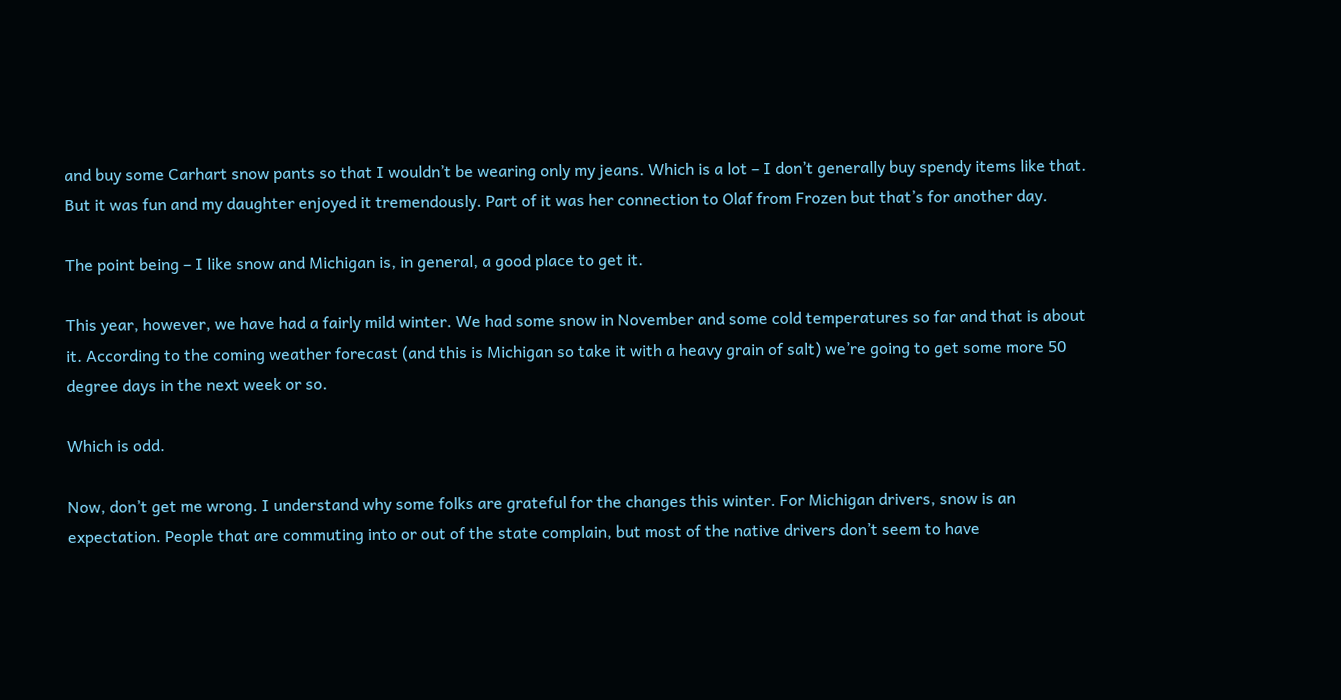and buy some Carhart snow pants so that I wouldn’t be wearing only my jeans. Which is a lot – I don’t generally buy spendy items like that.  But it was fun and my daughter enjoyed it tremendously. Part of it was her connection to Olaf from Frozen but that’s for another day.

The point being – I like snow and Michigan is, in general, a good place to get it.

This year, however, we have had a fairly mild winter. We had some snow in November and some cold temperatures so far and that is about it. According to the coming weather forecast (and this is Michigan so take it with a heavy grain of salt) we’re going to get some more 50 degree days in the next week or so.

Which is odd.

Now, don’t get me wrong. I understand why some folks are grateful for the changes this winter. For Michigan drivers, snow is an expectation. People that are commuting into or out of the state complain, but most of the native drivers don’t seem to have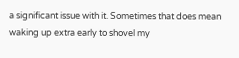a significant issue with it. Sometimes that does mean waking up extra early to shovel my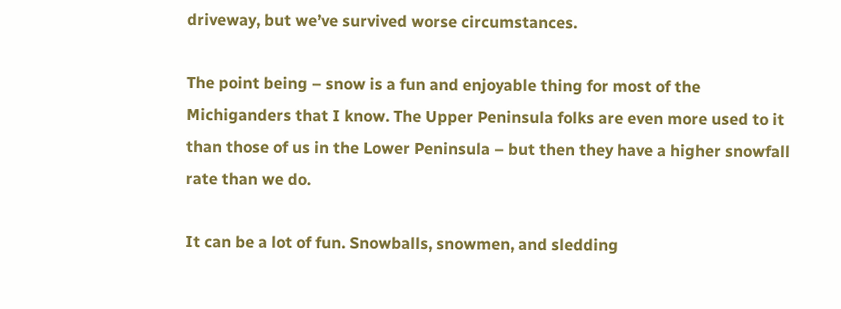driveway, but we’ve survived worse circumstances.

The point being – snow is a fun and enjoyable thing for most of the Michiganders that I know. The Upper Peninsula folks are even more used to it than those of us in the Lower Peninsula – but then they have a higher snowfall rate than we do.

It can be a lot of fun. Snowballs, snowmen, and sledding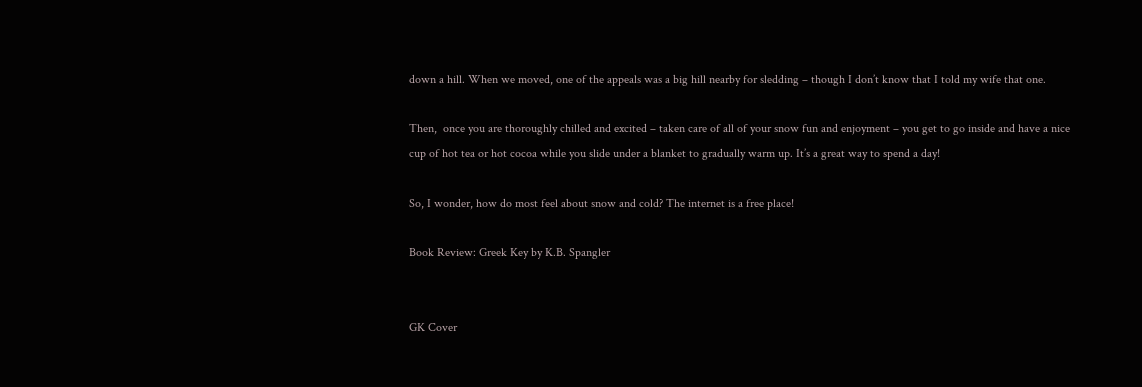down a hill. When we moved, one of the appeals was a big hill nearby for sledding – though I don’t know that I told my wife that one.

Then,  once you are thoroughly chilled and excited – taken care of all of your snow fun and enjoyment – you get to go inside and have a nice cup of hot tea or hot cocoa while you slide under a blanket to gradually warm up. It’s a great way to spend a day!

So, I wonder, how do most feel about snow and cold? The internet is a free place!

Book Review: Greek Key by K.B. Spangler


GK Cover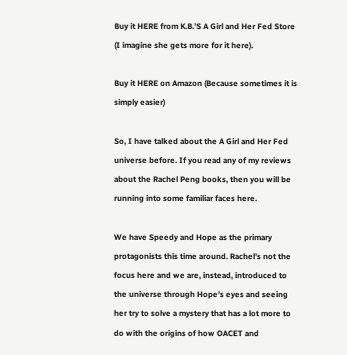Buy it HERE from K.B.’S A Girl and Her Fed Store (I imagine she gets more for it here).

Buy it HERE on Amazon (Because sometimes it is simply easier)

So, I have talked about the A Girl and Her Fed universe before. If you read any of my reviews about the Rachel Peng books, then you will be running into some familiar faces here.

We have Speedy and Hope as the primary protagonists this time around. Rachel’s not the focus here and we are, instead, introduced to the universe through Hope’s eyes and seeing her try to solve a mystery that has a lot more to do with the origins of how OACET and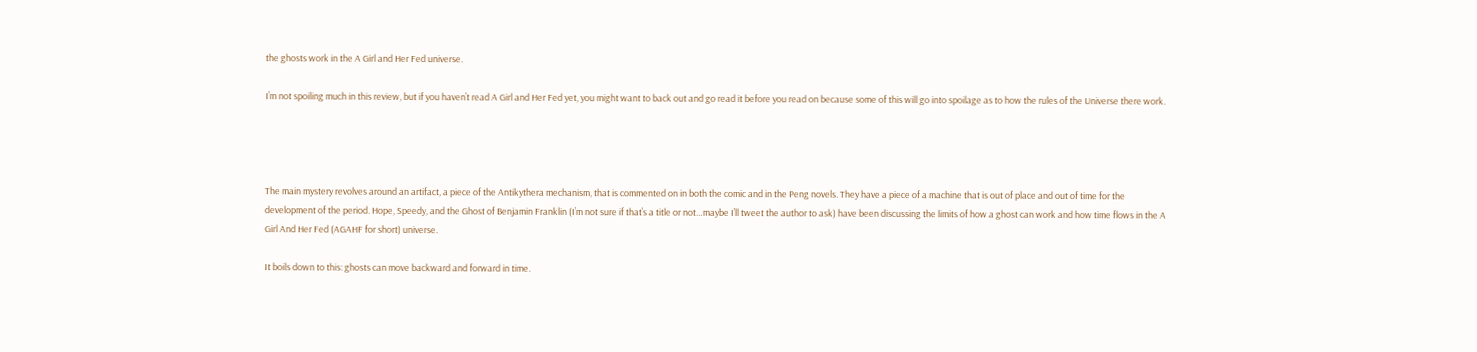the ghosts work in the A Girl and Her Fed universe.

I’m not spoiling much in this review, but if you haven’t read A Girl and Her Fed yet, you might want to back out and go read it before you read on because some of this will go into spoilage as to how the rules of the Universe there work.




The main mystery revolves around an artifact, a piece of the Antikythera mechanism, that is commented on in both the comic and in the Peng novels. They have a piece of a machine that is out of place and out of time for the development of the period. Hope, Speedy, and the Ghost of Benjamin Franklin (I’m not sure if that’s a title or not…maybe I’ll tweet the author to ask) have been discussing the limits of how a ghost can work and how time flows in the A Girl And Her Fed (AGAHF for short) universe.

It boils down to this: ghosts can move backward and forward in time.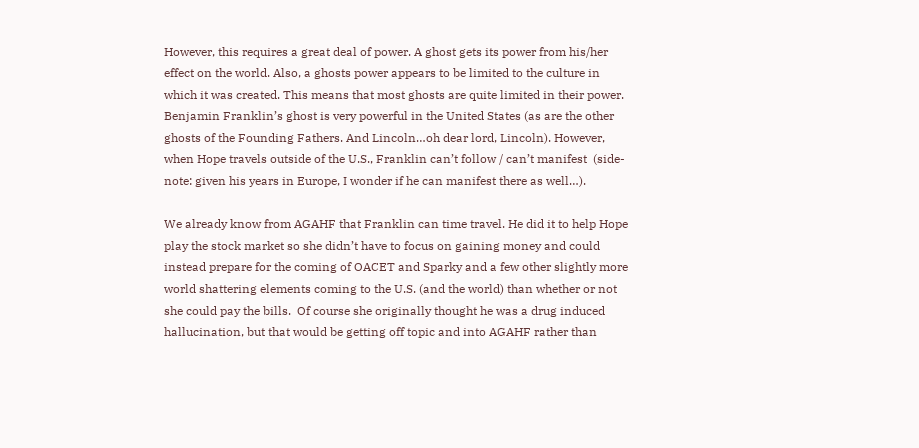However, this requires a great deal of power. A ghost gets its power from his/her effect on the world. Also, a ghosts power appears to be limited to the culture in which it was created. This means that most ghosts are quite limited in their power.  Benjamin Franklin’s ghost is very powerful in the United States (as are the other ghosts of the Founding Fathers. And Lincoln…oh dear lord, Lincoln). However, when Hope travels outside of the U.S., Franklin can’t follow / can’t manifest  (side-note: given his years in Europe, I wonder if he can manifest there as well…).

We already know from AGAHF that Franklin can time travel. He did it to help Hope play the stock market so she didn’t have to focus on gaining money and could instead prepare for the coming of OACET and Sparky and a few other slightly more world shattering elements coming to the U.S. (and the world) than whether or not she could pay the bills.  Of course she originally thought he was a drug induced hallucination, but that would be getting off topic and into AGAHF rather than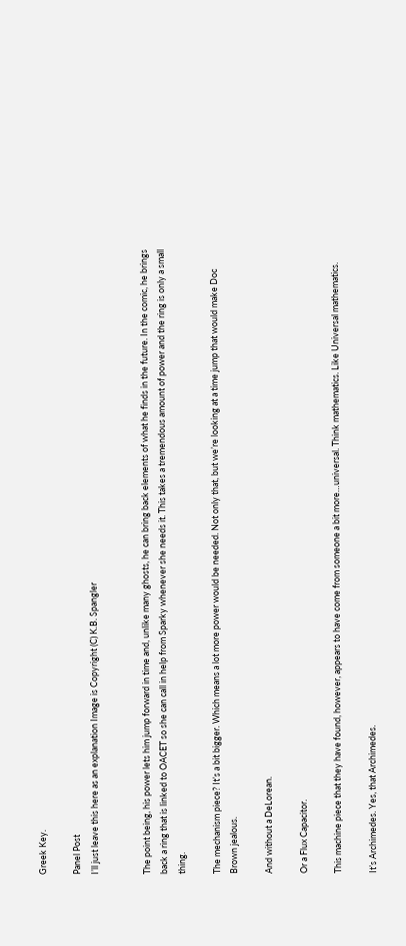Greek Key.

Panel Post
I’ll just leave this here as an explanation Image is Copyright (C) K.B. Spangler


The point being, his power lets him jump forward in time and, unlike many ghosts, he can bring back elements of what he finds in the future. In the comic, he brings back a ring that is linked to OACET so she can call in help from Sparky whenever she needs it. This takes a tremendous amount of power and the ring is only a small thing.

The mechanism piece? It’s a bit bigger. Which means a lot more power would be needed. Not only that, but we’re looking at a time jump that would make Doc Brown jealous.

And without a DeLorean.

Or a Flux Capacitor.

This machine piece that they have found, however, appears to have come from someone a bit more…universal. Think mathematics. Like Universal mathematics.

It’s Archimedes. Yes, that Archimedes.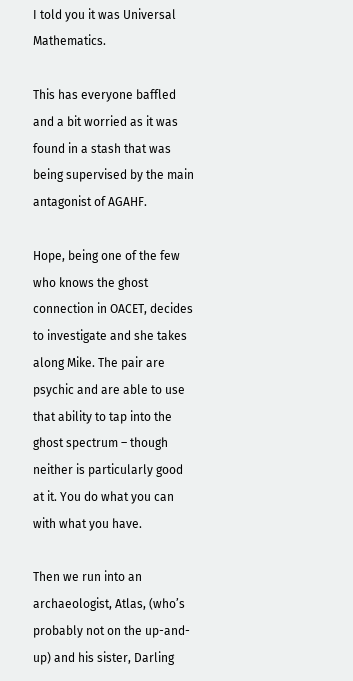I told you it was Universal Mathematics.

This has everyone baffled and a bit worried as it was found in a stash that was being supervised by the main antagonist of AGAHF.

Hope, being one of the few who knows the ghost connection in OACET, decides to investigate and she takes along Mike. The pair are psychic and are able to use that ability to tap into the ghost spectrum – though neither is particularly good at it. You do what you can with what you have.

Then we run into an archaeologist, Atlas, (who’s probably not on the up-and-up) and his sister, Darling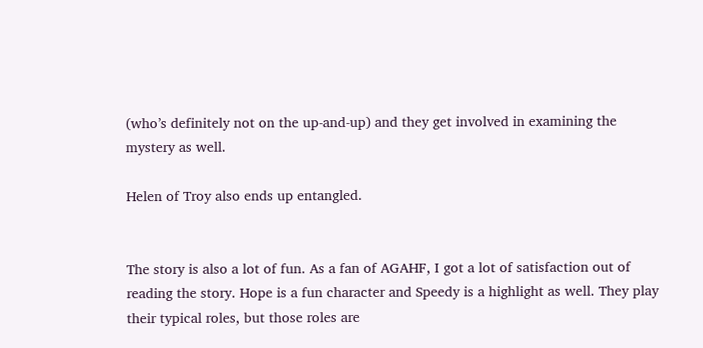(who’s definitely not on the up-and-up) and they get involved in examining the mystery as well.

Helen of Troy also ends up entangled.


The story is also a lot of fun. As a fan of AGAHF, I got a lot of satisfaction out of reading the story. Hope is a fun character and Speedy is a highlight as well. They play their typical roles, but those roles are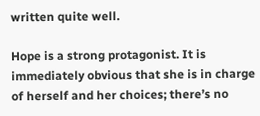written quite well.

Hope is a strong protagonist. It is immediately obvious that she is in charge of herself and her choices; there’s no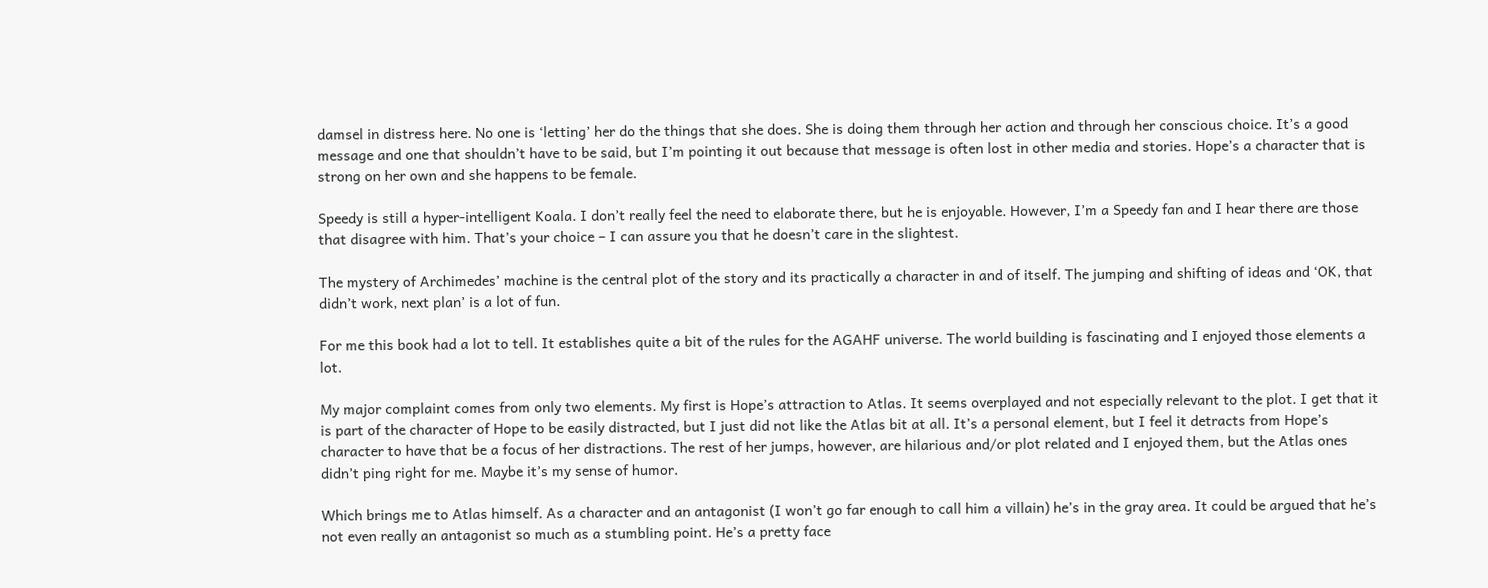damsel in distress here. No one is ‘letting’ her do the things that she does. She is doing them through her action and through her conscious choice. It’s a good message and one that shouldn’t have to be said, but I’m pointing it out because that message is often lost in other media and stories. Hope’s a character that is strong on her own and she happens to be female.

Speedy is still a hyper-intelligent Koala. I don’t really feel the need to elaborate there, but he is enjoyable. However, I’m a Speedy fan and I hear there are those that disagree with him. That’s your choice – I can assure you that he doesn’t care in the slightest.

The mystery of Archimedes’ machine is the central plot of the story and its practically a character in and of itself. The jumping and shifting of ideas and ‘OK, that didn’t work, next plan’ is a lot of fun.

For me this book had a lot to tell. It establishes quite a bit of the rules for the AGAHF universe. The world building is fascinating and I enjoyed those elements a lot.

My major complaint comes from only two elements. My first is Hope’s attraction to Atlas. It seems overplayed and not especially relevant to the plot. I get that it is part of the character of Hope to be easily distracted, but I just did not like the Atlas bit at all. It’s a personal element, but I feel it detracts from Hope’s character to have that be a focus of her distractions. The rest of her jumps, however, are hilarious and/or plot related and I enjoyed them, but the Atlas ones didn’t ping right for me. Maybe it’s my sense of humor.

Which brings me to Atlas himself. As a character and an antagonist (I won’t go far enough to call him a villain) he’s in the gray area. It could be argued that he’s not even really an antagonist so much as a stumbling point. He’s a pretty face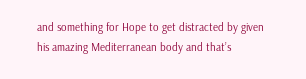and something for Hope to get distracted by given his amazing Mediterranean body and that’s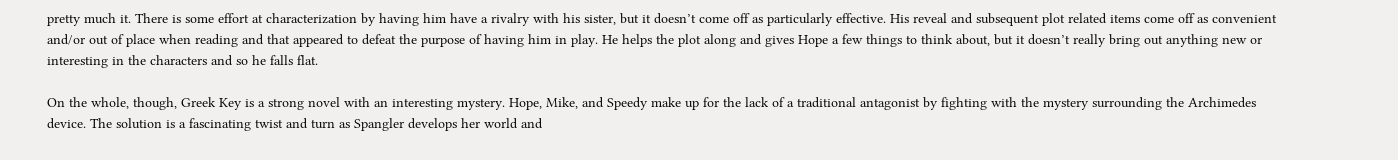pretty much it. There is some effort at characterization by having him have a rivalry with his sister, but it doesn’t come off as particularly effective. His reveal and subsequent plot related items come off as convenient and/or out of place when reading and that appeared to defeat the purpose of having him in play. He helps the plot along and gives Hope a few things to think about, but it doesn’t really bring out anything new or interesting in the characters and so he falls flat.

On the whole, though, Greek Key is a strong novel with an interesting mystery. Hope, Mike, and Speedy make up for the lack of a traditional antagonist by fighting with the mystery surrounding the Archimedes device. The solution is a fascinating twist and turn as Spangler develops her world and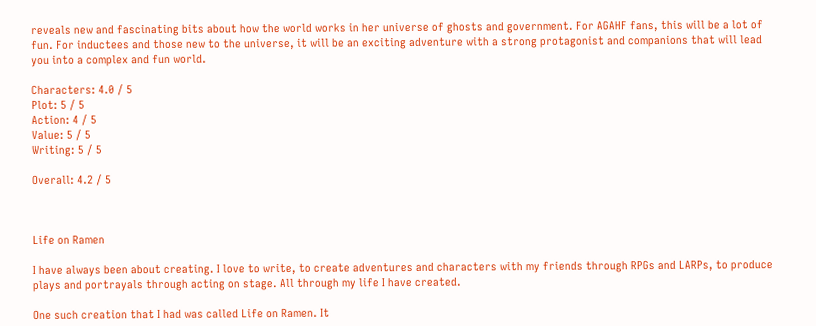reveals new and fascinating bits about how the world works in her universe of ghosts and government. For AGAHF fans, this will be a lot of fun. For inductees and those new to the universe, it will be an exciting adventure with a strong protagonist and companions that will lead you into a complex and fun world.

Characters: 4.0 / 5
Plot: 5 / 5
Action: 4 / 5
Value: 5 / 5
Writing: 5 / 5

Overall: 4.2 / 5



Life on Ramen

I have always been about creating. I love to write, to create adventures and characters with my friends through RPGs and LARPs, to produce plays and portrayals through acting on stage. All through my life I have created.

One such creation that I had was called Life on Ramen. It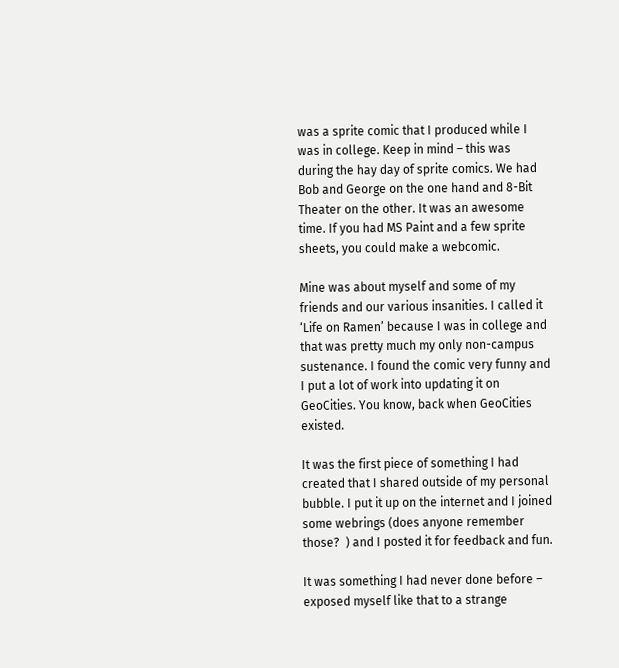was a sprite comic that I produced while I was in college. Keep in mind – this was during the hay day of sprite comics. We had Bob and George on the one hand and 8-Bit Theater on the other. It was an awesome time. If you had MS Paint and a few sprite sheets, you could make a webcomic.

Mine was about myself and some of my friends and our various insanities. I called it ‘Life on Ramen’ because I was in college and that was pretty much my only non-campus sustenance. I found the comic very funny and I put a lot of work into updating it on GeoCities. You know, back when GeoCities existed.

It was the first piece of something I had created that I shared outside of my personal bubble. I put it up on the internet and I joined some webrings (does anyone remember those?  ) and I posted it for feedback and fun.

It was something I had never done before – exposed myself like that to a strange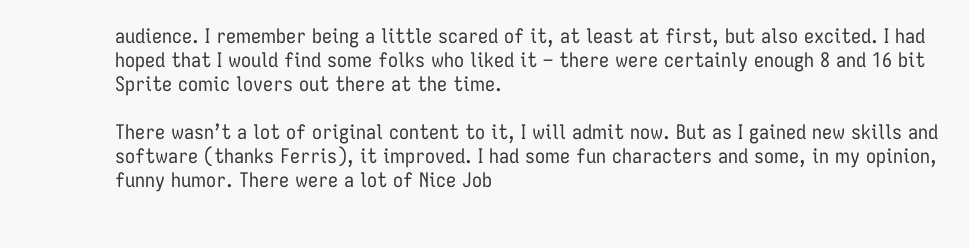audience. I remember being a little scared of it, at least at first, but also excited. I had hoped that I would find some folks who liked it – there were certainly enough 8 and 16 bit Sprite comic lovers out there at the time.

There wasn’t a lot of original content to it, I will admit now. But as I gained new skills and software (thanks Ferris), it improved. I had some fun characters and some, in my opinion, funny humor. There were a lot of Nice Job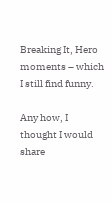Breaking It, Hero moments – which I still find funny.

Any how, I thought I would share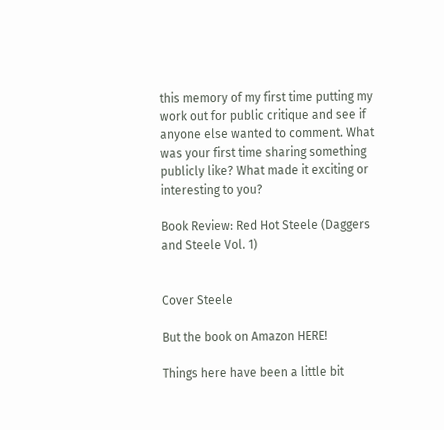this memory of my first time putting my work out for public critique and see if anyone else wanted to comment. What was your first time sharing something publicly like? What made it exciting or interesting to you?

Book Review: Red Hot Steele (Daggers and Steele Vol. 1)


Cover Steele

But the book on Amazon HERE!

Things here have been a little bit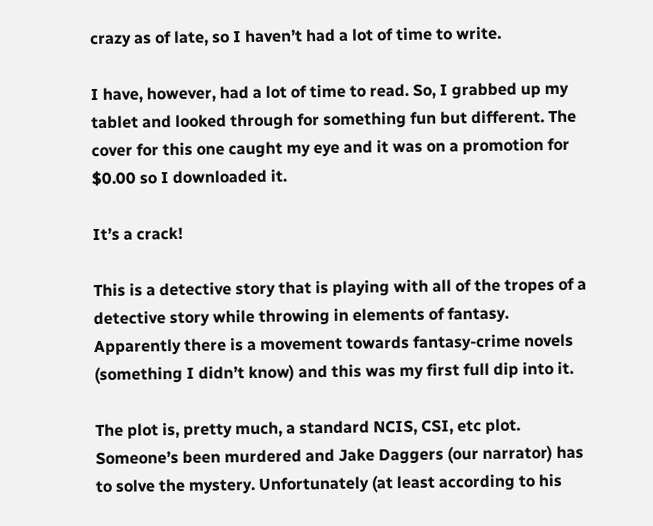crazy as of late, so I haven’t had a lot of time to write.

I have, however, had a lot of time to read. So, I grabbed up my tablet and looked through for something fun but different. The cover for this one caught my eye and it was on a promotion for $0.00 so I downloaded it.

It’s a crack!

This is a detective story that is playing with all of the tropes of a detective story while throwing in elements of fantasy. Apparently there is a movement towards fantasy-crime novels (something I didn’t know) and this was my first full dip into it.

The plot is, pretty much, a standard NCIS, CSI, etc plot. Someone’s been murdered and Jake Daggers (our narrator) has to solve the mystery. Unfortunately (at least according to his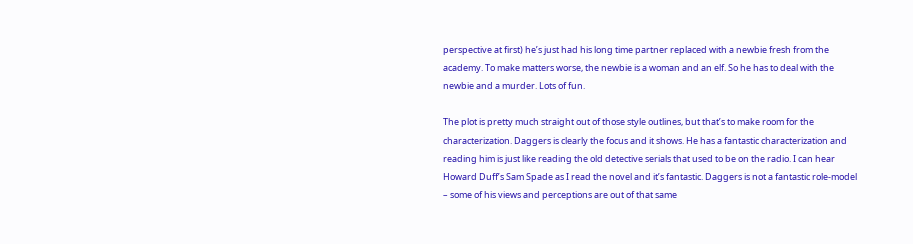perspective at first) he’s just had his long time partner replaced with a newbie fresh from the academy. To make matters worse, the newbie is a woman and an elf. So he has to deal with the newbie and a murder. Lots of fun.

The plot is pretty much straight out of those style outlines, but that’s to make room for the characterization. Daggers is clearly the focus and it shows. He has a fantastic characterization and reading him is just like reading the old detective serials that used to be on the radio. I can hear Howard Duff’s Sam Spade as I read the novel and it’s fantastic. Daggers is not a fantastic role-model – some of his views and perceptions are out of that same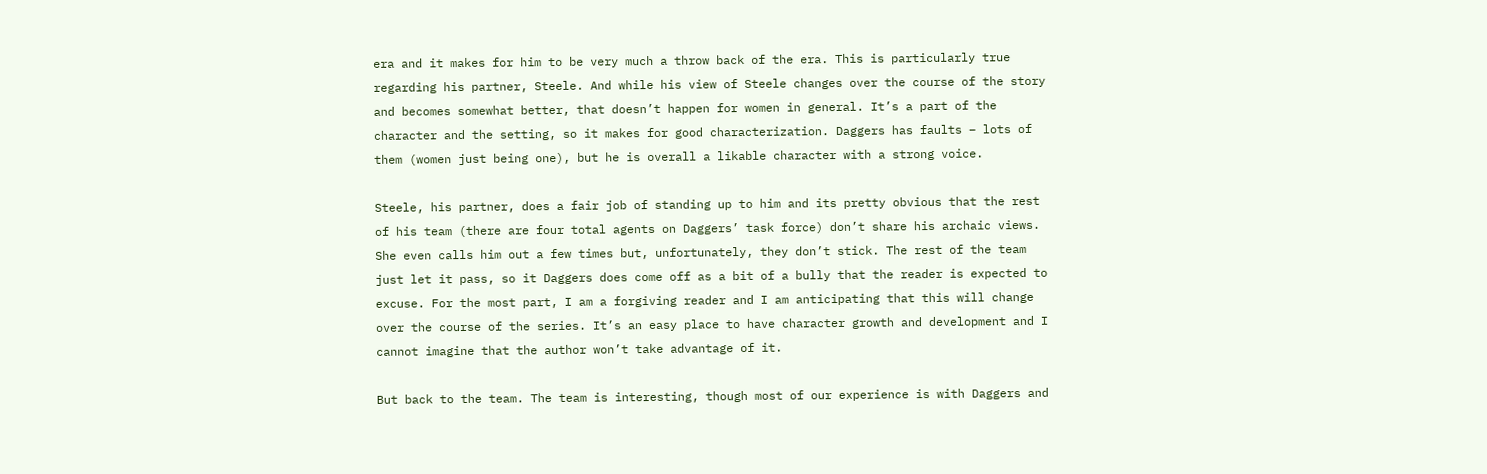era and it makes for him to be very much a throw back of the era. This is particularly true regarding his partner, Steele. And while his view of Steele changes over the course of the story and becomes somewhat better, that doesn’t happen for women in general. It’s a part of the character and the setting, so it makes for good characterization. Daggers has faults – lots of them (women just being one), but he is overall a likable character with a strong voice.

Steele, his partner, does a fair job of standing up to him and its pretty obvious that the rest of his team (there are four total agents on Daggers’ task force) don’t share his archaic views. She even calls him out a few times but, unfortunately, they don’t stick. The rest of the team just let it pass, so it Daggers does come off as a bit of a bully that the reader is expected to excuse. For the most part, I am a forgiving reader and I am anticipating that this will change over the course of the series. It’s an easy place to have character growth and development and I cannot imagine that the author won’t take advantage of it.

But back to the team. The team is interesting, though most of our experience is with Daggers and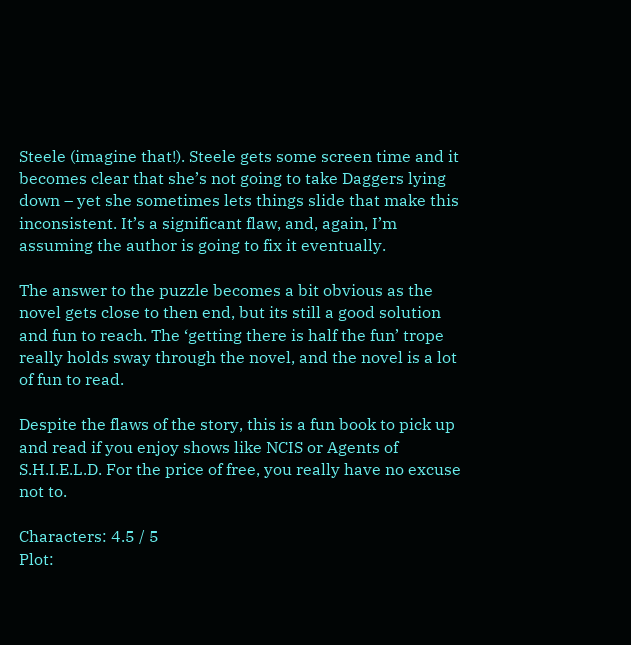Steele (imagine that!). Steele gets some screen time and it becomes clear that she’s not going to take Daggers lying down – yet she sometimes lets things slide that make this inconsistent. It’s a significant flaw, and, again, I’m assuming the author is going to fix it eventually.

The answer to the puzzle becomes a bit obvious as the novel gets close to then end, but its still a good solution and fun to reach. The ‘getting there is half the fun’ trope really holds sway through the novel, and the novel is a lot of fun to read.

Despite the flaws of the story, this is a fun book to pick up and read if you enjoy shows like NCIS or Agents of S.H.I.E.L.D. For the price of free, you really have no excuse not to.

Characters: 4.5 / 5
Plot: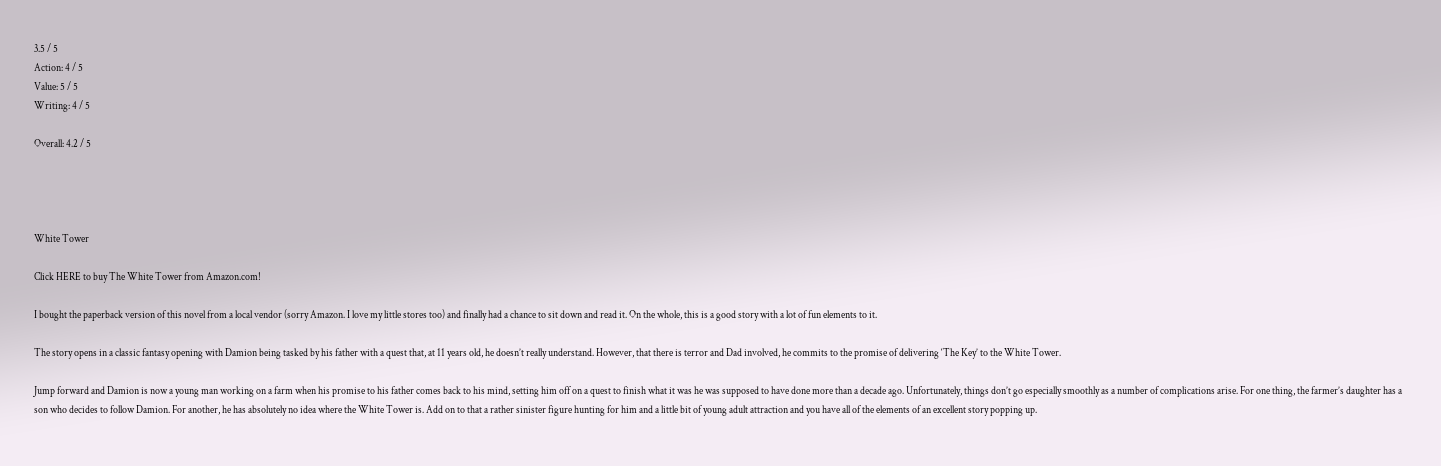3.5 / 5
Action: 4 / 5
Value: 5 / 5
Writing: 4 / 5

Overall: 4.2 / 5




White Tower

Click HERE to buy The White Tower from Amazon.com!

I bought the paperback version of this novel from a local vendor (sorry Amazon. I love my little stores too) and finally had a chance to sit down and read it. On the whole, this is a good story with a lot of fun elements to it.

The story opens in a classic fantasy opening with Damion being tasked by his father with a quest that, at 11 years old, he doesn’t really understand. However, that there is terror and Dad involved, he commits to the promise of delivering ‘The Key’ to the White Tower.

Jump forward and Damion is now a young man working on a farm when his promise to his father comes back to his mind, setting him off on a quest to finish what it was he was supposed to have done more than a decade ago. Unfortunately, things don’t go especially smoothly as a number of complications arise. For one thing, the farmer’s daughter has a son who decides to follow Damion. For another, he has absolutely no idea where the White Tower is. Add on to that a rather sinister figure hunting for him and a little bit of young adult attraction and you have all of the elements of an excellent story popping up.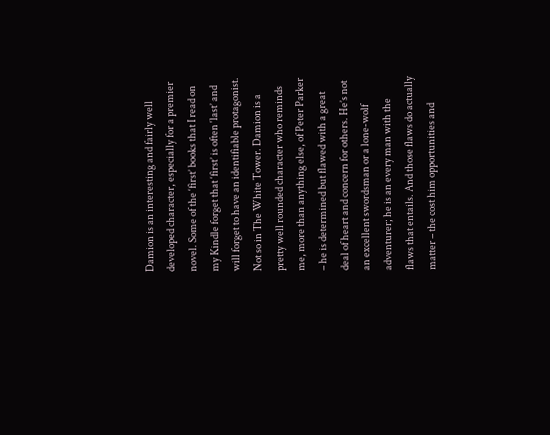Damion is an interesting and fairly well developed character, especially for a premier novel. Some of the ‘first’ books that I read on my Kindle forget that ‘first’ is often ‘last’ and will forget to have an identifiable protagonist. Not so in The White Tower. Damion is a pretty well rounded character who reminds me, more than anything else, of Peter Parker – he is determined but flawed with a great deal of heart and concern for others. He’s not an excellent swordsman or a lone-wolf adventurer; he is an every man with the flaws that entails. And those flaws do actually matter – the cost him opportunities and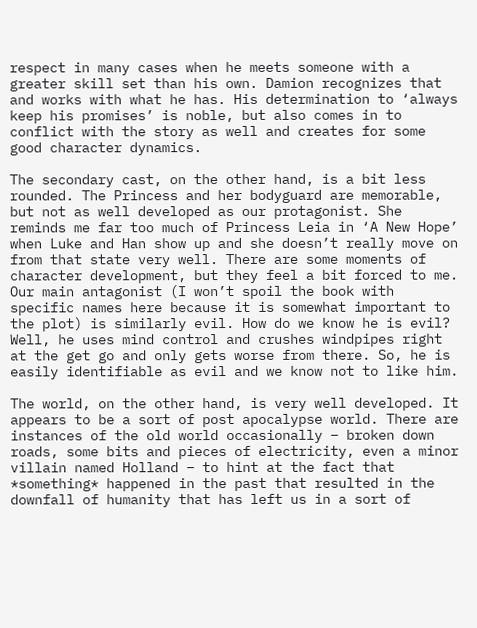respect in many cases when he meets someone with a greater skill set than his own. Damion recognizes that and works with what he has. His determination to ‘always keep his promises’ is noble, but also comes in to conflict with the story as well and creates for some good character dynamics.

The secondary cast, on the other hand, is a bit less rounded. The Princess and her bodyguard are memorable, but not as well developed as our protagonist. She reminds me far too much of Princess Leia in ‘A New Hope’ when Luke and Han show up and she doesn’t really move on from that state very well. There are some moments of character development, but they feel a bit forced to me. Our main antagonist (I won’t spoil the book with specific names here because it is somewhat important to the plot) is similarly evil. How do we know he is evil? Well, he uses mind control and crushes windpipes right at the get go and only gets worse from there. So, he is easily identifiable as evil and we know not to like him.

The world, on the other hand, is very well developed. It appears to be a sort of post apocalypse world. There are instances of the old world occasionally – broken down roads, some bits and pieces of electricity, even a minor villain named Holland – to hint at the fact that *something* happened in the past that resulted in the downfall of humanity that has left us in a sort of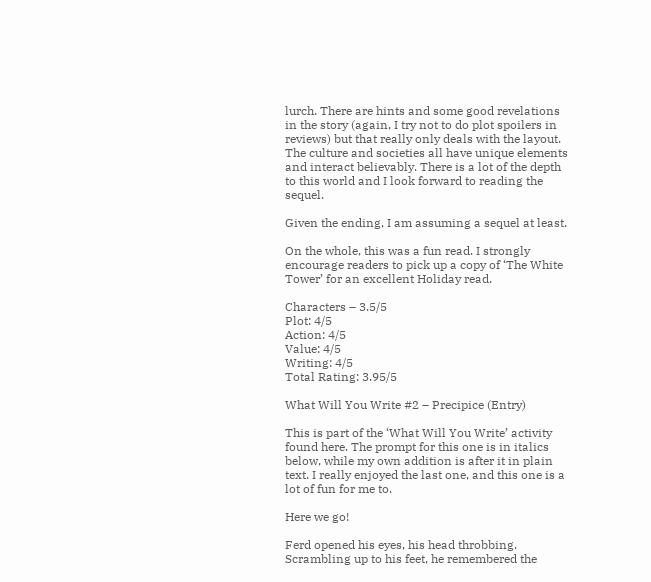lurch. There are hints and some good revelations in the story (again, I try not to do plot spoilers in reviews) but that really only deals with the layout. The culture and societies all have unique elements and interact believably. There is a lot of the depth to this world and I look forward to reading the sequel.

Given the ending, I am assuming a sequel at least.

On the whole, this was a fun read. I strongly encourage readers to pick up a copy of ‘The White Tower’ for an excellent Holiday read.

Characters – 3.5/5
Plot: 4/5
Action: 4/5
Value: 4/5
Writing: 4/5
Total Rating: 3.95/5

What Will You Write #2 – Precipice (Entry)

This is part of the ‘What Will You Write’ activity found here. The prompt for this one is in italics below, while my own addition is after it in plain text. I really enjoyed the last one, and this one is a lot of fun for me to.

Here we go!

Ferd opened his eyes, his head throbbing. Scrambling up to his feet, he remembered the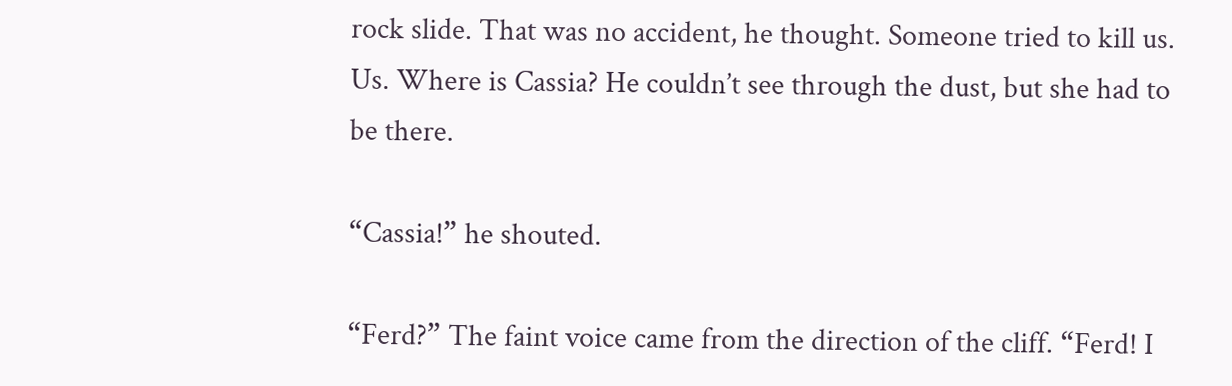rock slide. That was no accident, he thought. Someone tried to kill us. Us. Where is Cassia? He couldn’t see through the dust, but she had to be there.

“Cassia!” he shouted.

“Ferd?” The faint voice came from the direction of the cliff. “Ferd! I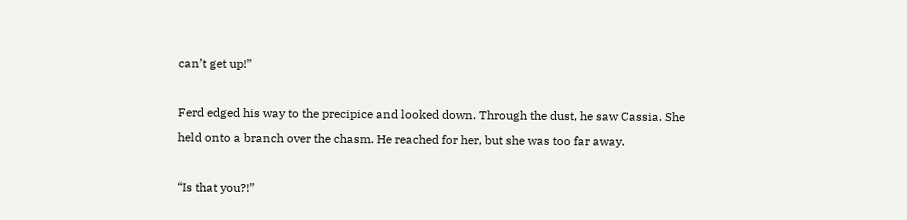can’t get up!”

Ferd edged his way to the precipice and looked down. Through the dust, he saw Cassia. She held onto a branch over the chasm. He reached for her, but she was too far away.

“Is that you?!”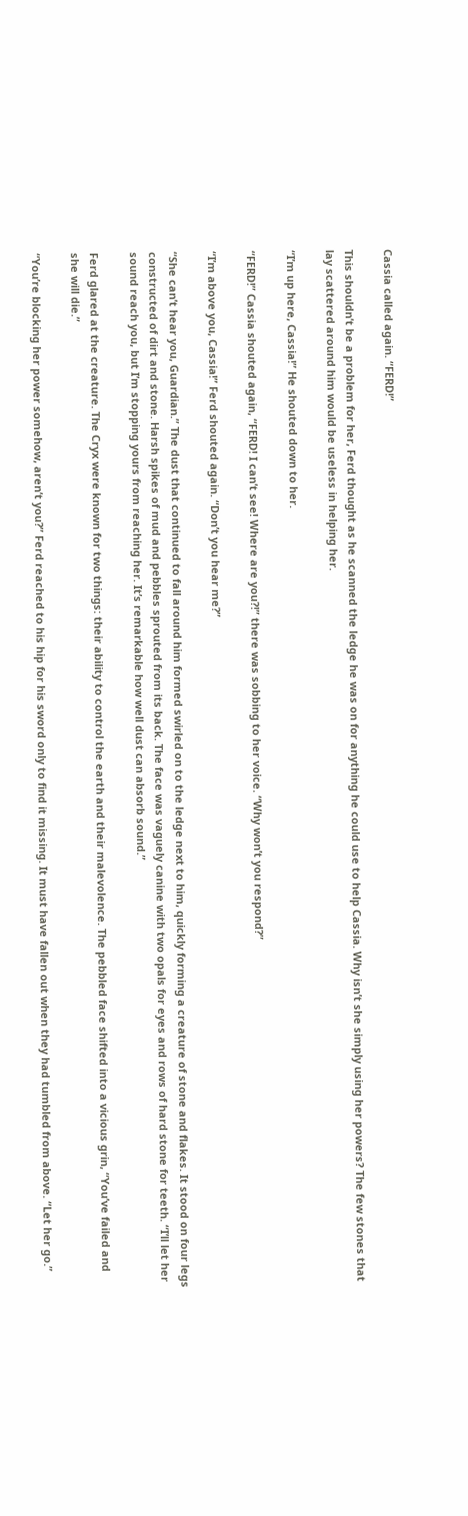Cassia called again. “FERD!”

This shouldn’t be a problem for her, Ferd thought as he scanned the ledge he was on for anything he could use to help Cassia. Why isn’t she simply using her powers? The few stones that lay scattered around him would be useless in helping her.

“I’m up here, Cassia!” He shouted down to her.

“FERD!” Cassia shouted again, “FERD! I can’t see! Where are you?!” there was sobbing to her voice. “Why won’t you respond?”

“I’m above you, Cassia!” Ferd shouted again. “Don’t you hear me?”

“She can’t hear you, Guardian.” The dust that continued to fall around him formed swirled on to the ledge next to him, quickly forming a creature of stone and flakes. It stood on four legs constructed of dirt and stone. Harsh spikes of mud and pebbles sprouted from its back. The face was vaguely canine with two opals for eyes and rows of hard stone for teeth. “I’ll let her sound reach you, but I’m stopping yours from reaching her. It’s remarkable how well dust can absorb sound.”

Ferd glared at the creature. The Cryx were known for two things: their ability to control the earth and their malevolence. The pebbled face shifted into a vicious grin, “You’ve failed and she will die.”

“You’re blocking her power somehow, aren’t you?” Ferd reached to his hip for his sword only to find it missing. It must have fallen out when they had tumbled from above. “Let her go.”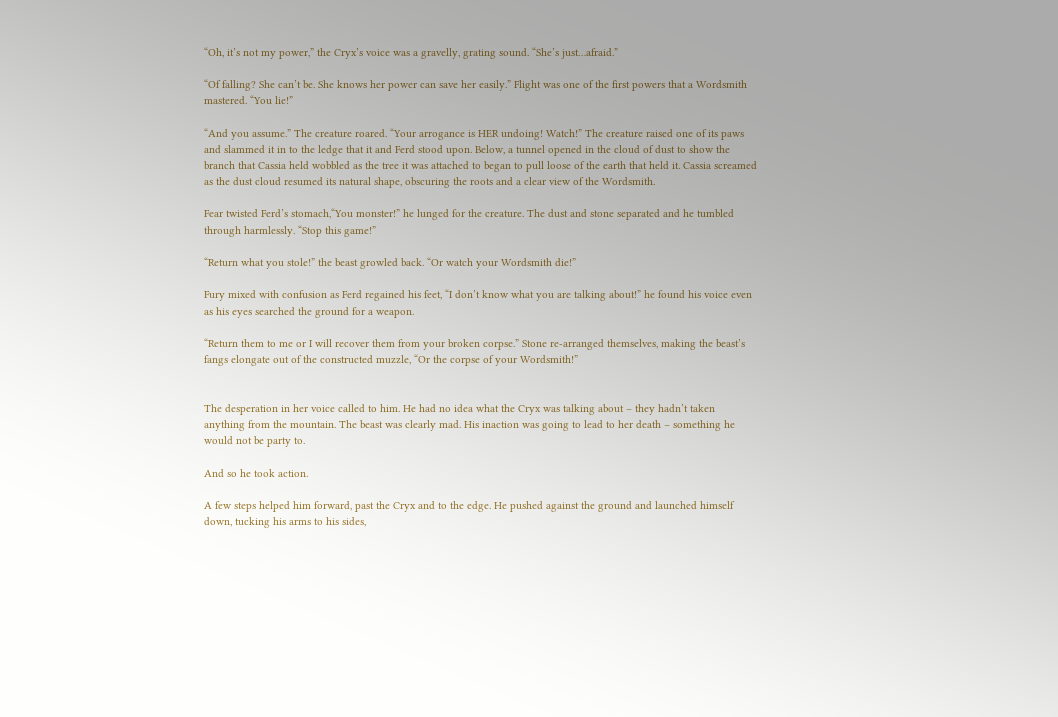“Oh, it’s not my power,” the Cryx’s voice was a gravelly, grating sound. “She’s just…afraid.”

“Of falling? She can’t be. She knows her power can save her easily.” Flight was one of the first powers that a Wordsmith mastered. “You lie!”

“And you assume.” The creature roared. “Your arrogance is HER undoing! Watch!” The creature raised one of its paws and slammed it in to the ledge that it and Ferd stood upon. Below, a tunnel opened in the cloud of dust to show the branch that Cassia held wobbled as the tree it was attached to began to pull loose of the earth that held it. Cassia screamed as the dust cloud resumed its natural shape, obscuring the roots and a clear view of the Wordsmith.

Fear twisted Ferd’s stomach,“You monster!” he lunged for the creature. The dust and stone separated and he tumbled through harmlessly. “Stop this game!”

“Return what you stole!” the beast growled back. “Or watch your Wordsmith die!”

Fury mixed with confusion as Ferd regained his feet, “I don’t know what you are talking about!” he found his voice even as his eyes searched the ground for a weapon.

“Return them to me or I will recover them from your broken corpse.” Stone re-arranged themselves, making the beast’s fangs elongate out of the constructed muzzle, “Or the corpse of your Wordsmith!”


The desperation in her voice called to him. He had no idea what the Cryx was talking about – they hadn’t taken anything from the mountain. The beast was clearly mad. His inaction was going to lead to her death – something he would not be party to.

And so he took action.

A few steps helped him forward, past the Cryx and to the edge. He pushed against the ground and launched himself down, tucking his arms to his sides,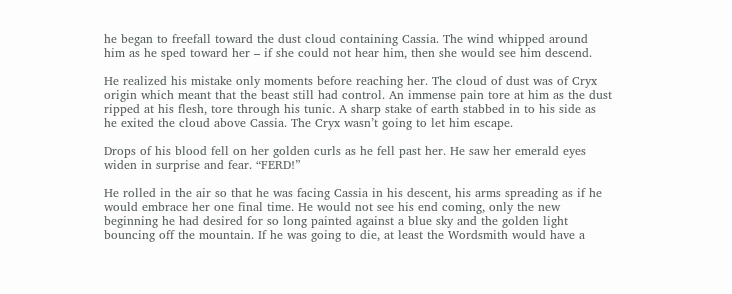he began to freefall toward the dust cloud containing Cassia. The wind whipped around him as he sped toward her – if she could not hear him, then she would see him descend.

He realized his mistake only moments before reaching her. The cloud of dust was of Cryx origin which meant that the beast still had control. An immense pain tore at him as the dust ripped at his flesh, tore through his tunic. A sharp stake of earth stabbed in to his side as he exited the cloud above Cassia. The Cryx wasn’t going to let him escape.

Drops of his blood fell on her golden curls as he fell past her. He saw her emerald eyes widen in surprise and fear. “FERD!”

He rolled in the air so that he was facing Cassia in his descent, his arms spreading as if he would embrace her one final time. He would not see his end coming, only the new beginning he had desired for so long painted against a blue sky and the golden light bouncing off the mountain. If he was going to die, at least the Wordsmith would have a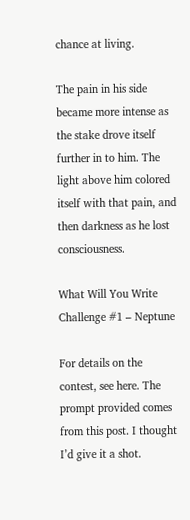chance at living.

The pain in his side became more intense as the stake drove itself further in to him. The light above him colored itself with that pain, and then darkness as he lost consciousness.

What Will You Write Challenge #1 – Neptune

For details on the contest, see here. The prompt provided comes from this post. I thought I’d give it a shot.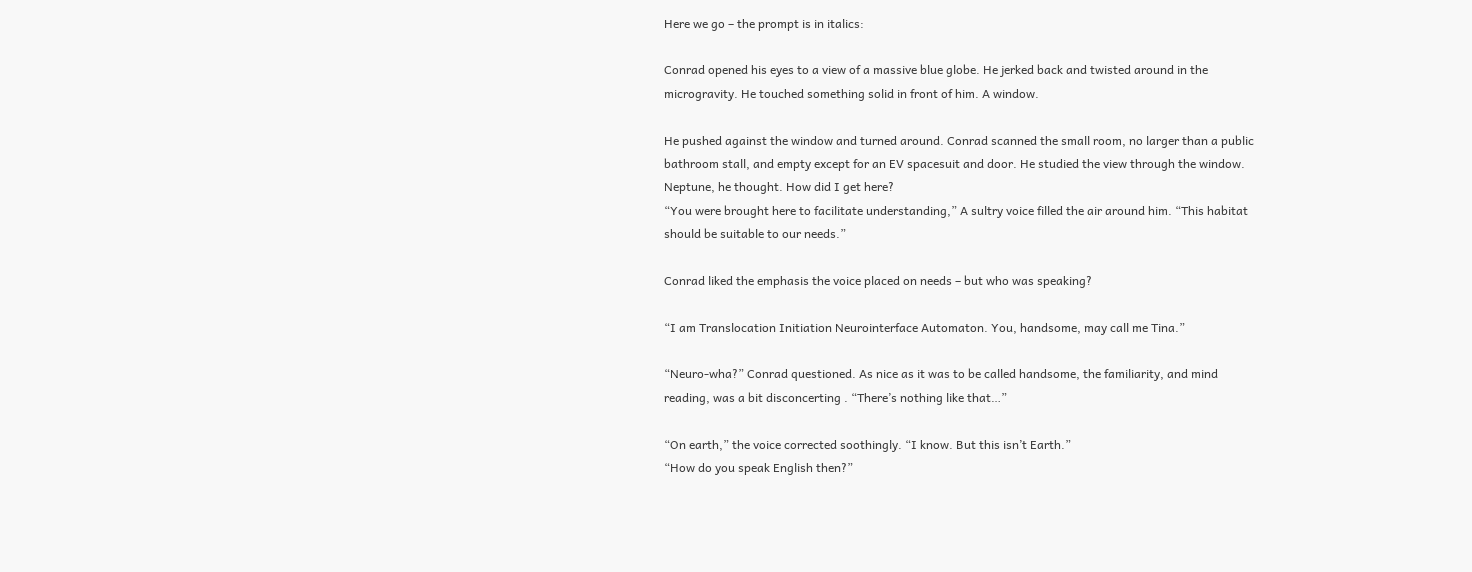Here we go – the prompt is in italics:

Conrad opened his eyes to a view of a massive blue globe. He jerked back and twisted around in the microgravity. He touched something solid in front of him. A window.

He pushed against the window and turned around. Conrad scanned the small room, no larger than a public bathroom stall, and empty except for an EV spacesuit and door. He studied the view through the window. Neptune, he thought. How did I get here?
“You were brought here to facilitate understanding,” A sultry voice filled the air around him. “This habitat should be suitable to our needs.”

Conrad liked the emphasis the voice placed on needs – but who was speaking?

“I am Translocation Initiation Neurointerface Automaton. You, handsome, may call me Tina.”

“Neuro-wha?” Conrad questioned. As nice as it was to be called handsome, the familiarity, and mind reading, was a bit disconcerting . “There’s nothing like that…”

“On earth,” the voice corrected soothingly. “I know. But this isn’t Earth.”
“How do you speak English then?”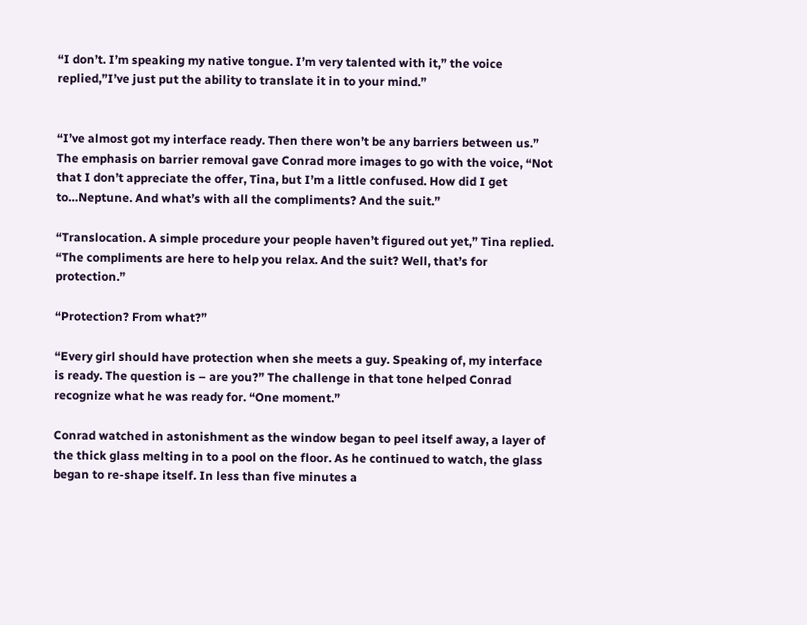“I don’t. I’m speaking my native tongue. I’m very talented with it,” the voice replied,”I’ve just put the ability to translate it in to your mind.”


“I’ve almost got my interface ready. Then there won’t be any barriers between us.”
The emphasis on barrier removal gave Conrad more images to go with the voice, “Not that I don’t appreciate the offer, Tina, but I’m a little confused. How did I get to…Neptune. And what’s with all the compliments? And the suit.”

“Translocation. A simple procedure your people haven’t figured out yet,” Tina replied. “The compliments are here to help you relax. And the suit? Well, that’s for protection.”

“Protection? From what?”

“Every girl should have protection when she meets a guy. Speaking of, my interface is ready. The question is – are you?” The challenge in that tone helped Conrad recognize what he was ready for. “One moment.”

Conrad watched in astonishment as the window began to peel itself away, a layer of the thick glass melting in to a pool on the floor. As he continued to watch, the glass began to re-shape itself. In less than five minutes a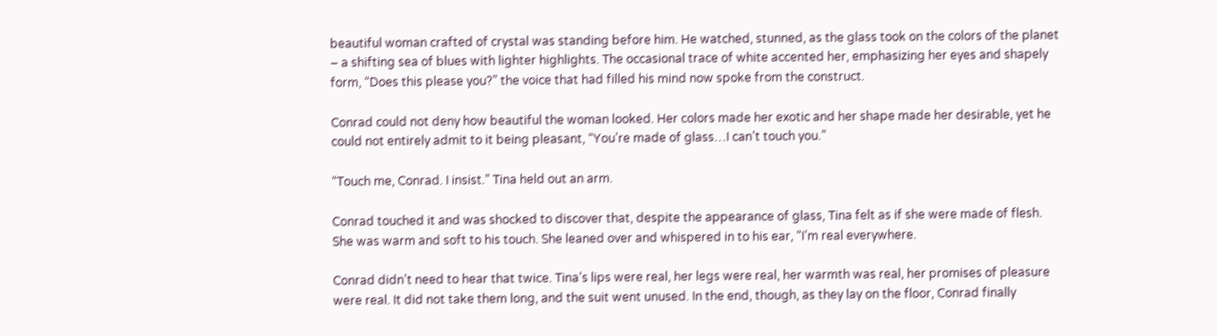beautiful woman crafted of crystal was standing before him. He watched, stunned, as the glass took on the colors of the planet – a shifting sea of blues with lighter highlights. The occasional trace of white accented her, emphasizing her eyes and shapely form, “Does this please you?” the voice that had filled his mind now spoke from the construct.

Conrad could not deny how beautiful the woman looked. Her colors made her exotic and her shape made her desirable, yet he could not entirely admit to it being pleasant, “You’re made of glass…I can’t touch you.”

“Touch me, Conrad. I insist.” Tina held out an arm.

Conrad touched it and was shocked to discover that, despite the appearance of glass, Tina felt as if she were made of flesh. She was warm and soft to his touch. She leaned over and whispered in to his ear, “I’m real everywhere.

Conrad didn’t need to hear that twice. Tina’s lips were real, her legs were real, her warmth was real, her promises of pleasure were real. It did not take them long, and the suit went unused. In the end, though, as they lay on the floor, Conrad finally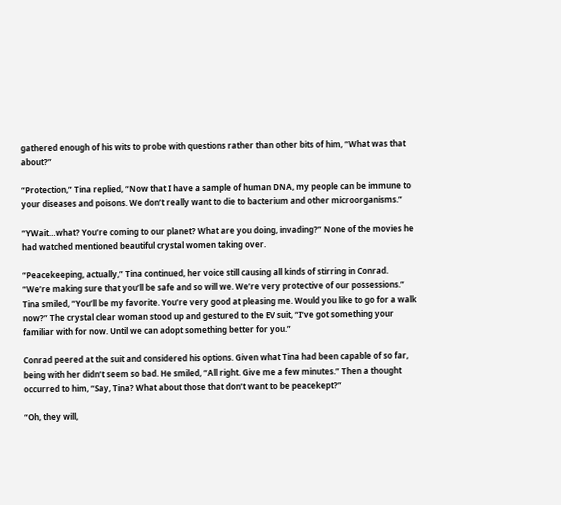gathered enough of his wits to probe with questions rather than other bits of him, “What was that about?”

“Protection,” Tina replied, “Now that I have a sample of human DNA, my people can be immune to your diseases and poisons. We don’t really want to die to bacterium and other microorganisms.”

“YWait…what? You’re coming to our planet? What are you doing, invading?” None of the movies he had watched mentioned beautiful crystal women taking over.

“Peacekeeping, actually,” Tina continued, her voice still causing all kinds of stirring in Conrad. “We’re making sure that you’ll be safe and so will we. We’re very protective of our possessions.” Tina smiled, “You’ll be my favorite. You’re very good at pleasing me. Would you like to go for a walk now?” The crystal clear woman stood up and gestured to the EV suit, “I’ve got something your familiar with for now. Until we can adopt something better for you.”

Conrad peered at the suit and considered his options. Given what Tina had been capable of so far, being with her didn’t seem so bad. He smiled, “All right. Give me a few minutes.” Then a thought occurred to him, “Say, Tina? What about those that don’t want to be peacekept?”

“Oh, they will,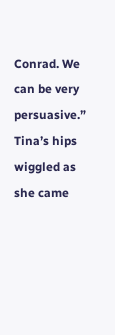Conrad. We can be very persuasive.” Tina’s hips wiggled as she came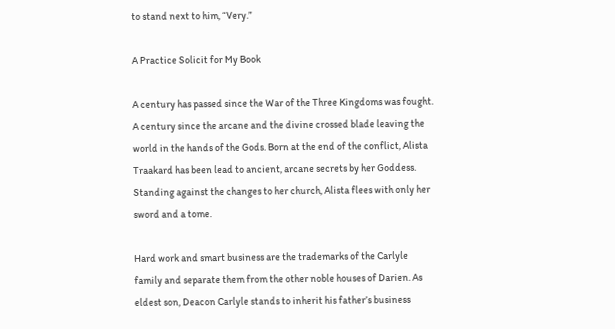to stand next to him, “Very.”

A Practice Solicit for My Book

A century has passed since the War of the Three Kingdoms was fought. A century since the arcane and the divine crossed blade leaving the world in the hands of the Gods. Born at the end of the conflict, Alista Traakard has been lead to ancient, arcane secrets by her Goddess. Standing against the changes to her church, Alista flees with only her sword and a tome.

Hard work and smart business are the trademarks of the Carlyle family and separate them from the other noble houses of Darien. As eldest son, Deacon Carlyle stands to inherit his father’s business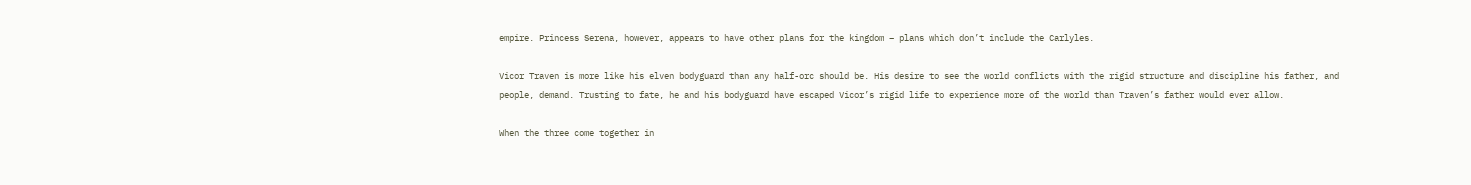empire. Princess Serena, however, appears to have other plans for the kingdom – plans which don’t include the Carlyles.

Vicor Traven is more like his elven bodyguard than any half-orc should be. His desire to see the world conflicts with the rigid structure and discipline his father, and people, demand. Trusting to fate, he and his bodyguard have escaped Vicor’s rigid life to experience more of the world than Traven’s father would ever allow.

When the three come together in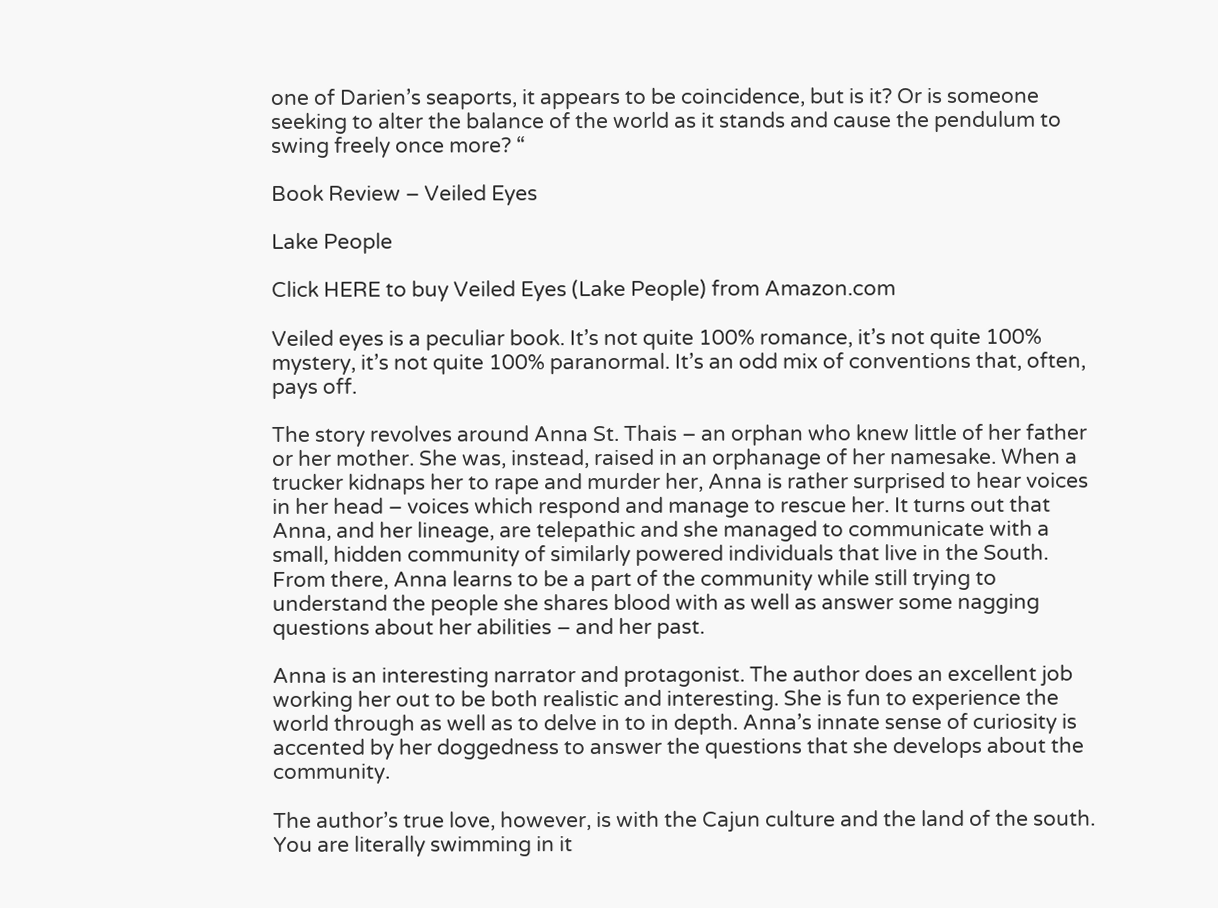one of Darien’s seaports, it appears to be coincidence, but is it? Or is someone seeking to alter the balance of the world as it stands and cause the pendulum to swing freely once more? “

Book Review – Veiled Eyes

Lake People

Click HERE to buy Veiled Eyes (Lake People) from Amazon.com

Veiled eyes is a peculiar book. It’s not quite 100% romance, it’s not quite 100% mystery, it’s not quite 100% paranormal. It’s an odd mix of conventions that, often, pays off.

The story revolves around Anna St. Thais – an orphan who knew little of her father or her mother. She was, instead, raised in an orphanage of her namesake. When a trucker kidnaps her to rape and murder her, Anna is rather surprised to hear voices in her head – voices which respond and manage to rescue her. It turns out that Anna, and her lineage, are telepathic and she managed to communicate with a small, hidden community of similarly powered individuals that live in the South. From there, Anna learns to be a part of the community while still trying to understand the people she shares blood with as well as answer some nagging questions about her abilities – and her past.

Anna is an interesting narrator and protagonist. The author does an excellent job working her out to be both realistic and interesting. She is fun to experience the world through as well as to delve in to in depth. Anna’s innate sense of curiosity is accented by her doggedness to answer the questions that she develops about the community.

The author’s true love, however, is with the Cajun culture and the land of the south. You are literally swimming in it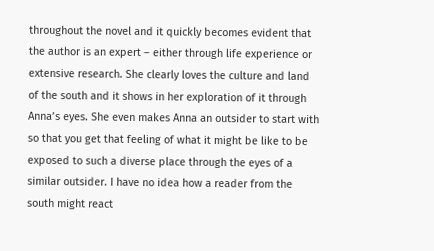throughout the novel and it quickly becomes evident that the author is an expert – either through life experience or extensive research. She clearly loves the culture and land of the south and it shows in her exploration of it through Anna’s eyes. She even makes Anna an outsider to start with so that you get that feeling of what it might be like to be exposed to such a diverse place through the eyes of a similar outsider. I have no idea how a reader from the south might react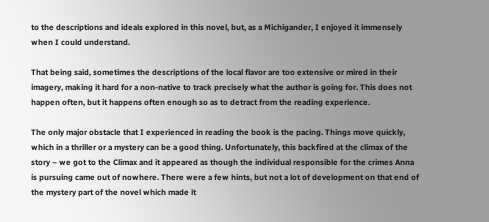to the descriptions and ideals explored in this novel, but, as a Michigander, I enjoyed it immensely when I could understand.

That being said, sometimes the descriptions of the local flavor are too extensive or mired in their imagery, making it hard for a non-native to track precisely what the author is going for. This does not happen often, but it happens often enough so as to detract from the reading experience.

The only major obstacle that I experienced in reading the book is the pacing. Things move quickly, which in a thriller or a mystery can be a good thing. Unfortunately, this backfired at the climax of the story – we got to the Climax and it appeared as though the individual responsible for the crimes Anna is pursuing came out of nowhere. There were a few hints, but not a lot of development on that end of the mystery part of the novel which made it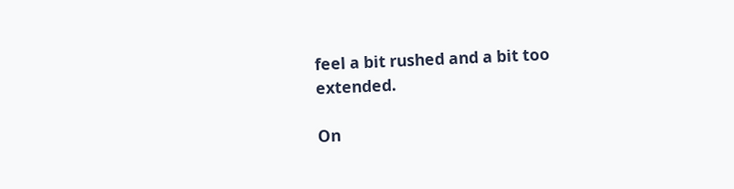feel a bit rushed and a bit too extended.

On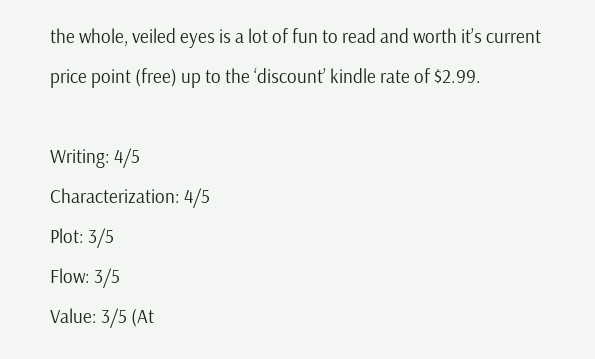the whole, veiled eyes is a lot of fun to read and worth it’s current price point (free) up to the ‘discount’ kindle rate of $2.99.

Writing: 4/5
Characterization: 4/5
Plot: 3/5
Flow: 3/5
Value: 3/5 (At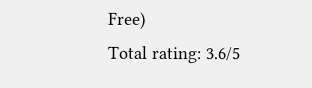Free)
Total rating: 3.6/5